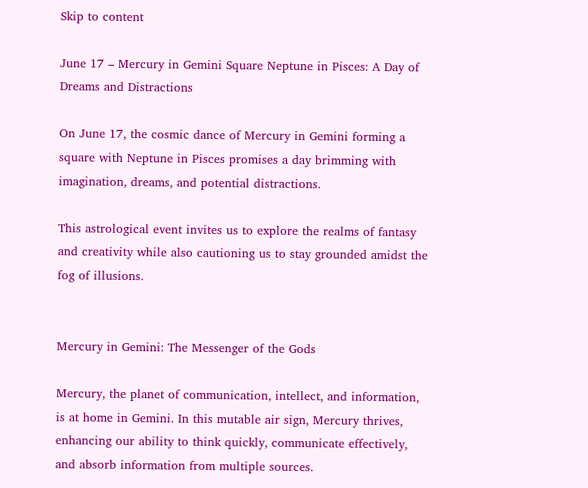Skip to content

June 17 – Mercury in Gemini Square Neptune in Pisces: A Day of Dreams and Distractions

On June 17, the cosmic dance of Mercury in Gemini forming a square with Neptune in Pisces promises a day brimming with imagination, dreams, and potential distractions.

This astrological event invites us to explore the realms of fantasy and creativity while also cautioning us to stay grounded amidst the fog of illusions.


Mercury in Gemini: The Messenger of the Gods

Mercury, the planet of communication, intellect, and information, is at home in Gemini. In this mutable air sign, Mercury thrives, enhancing our ability to think quickly, communicate effectively, and absorb information from multiple sources.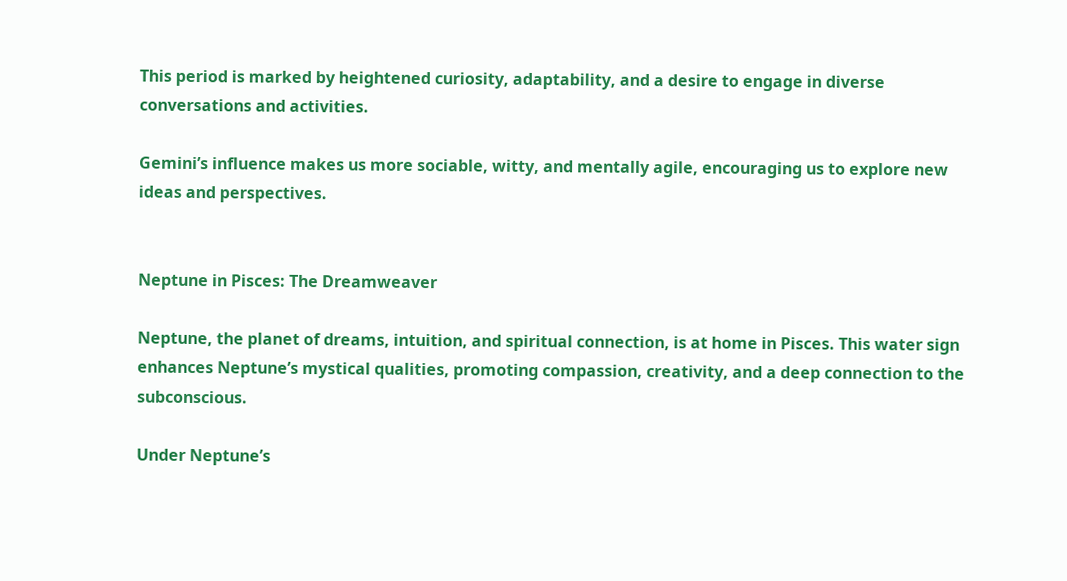This period is marked by heightened curiosity, adaptability, and a desire to engage in diverse conversations and activities.

Gemini’s influence makes us more sociable, witty, and mentally agile, encouraging us to explore new ideas and perspectives.


Neptune in Pisces: The Dreamweaver

Neptune, the planet of dreams, intuition, and spiritual connection, is at home in Pisces. This water sign enhances Neptune’s mystical qualities, promoting compassion, creativity, and a deep connection to the subconscious.

Under Neptune’s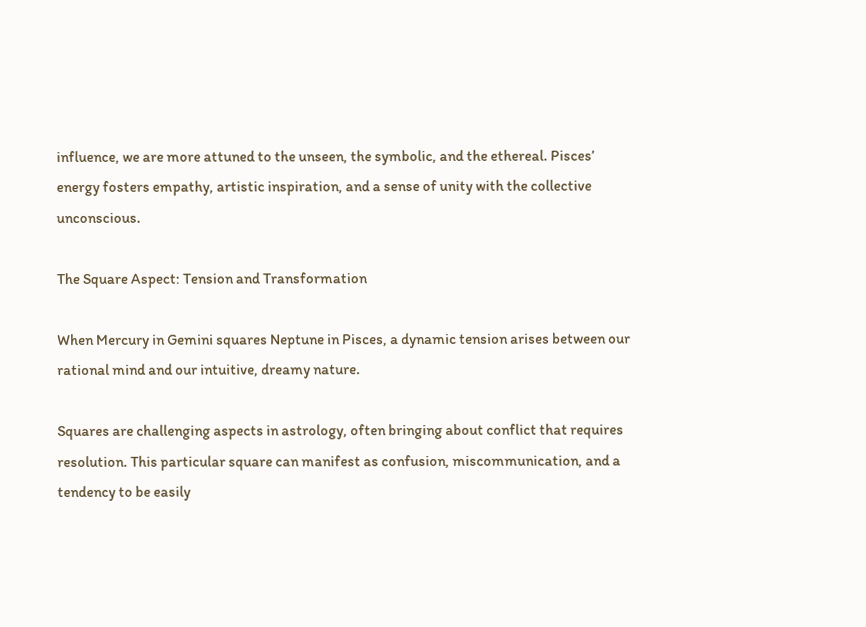influence, we are more attuned to the unseen, the symbolic, and the ethereal. Pisces’ energy fosters empathy, artistic inspiration, and a sense of unity with the collective unconscious.

The Square Aspect: Tension and Transformation

When Mercury in Gemini squares Neptune in Pisces, a dynamic tension arises between our rational mind and our intuitive, dreamy nature.

Squares are challenging aspects in astrology, often bringing about conflict that requires resolution. This particular square can manifest as confusion, miscommunication, and a tendency to be easily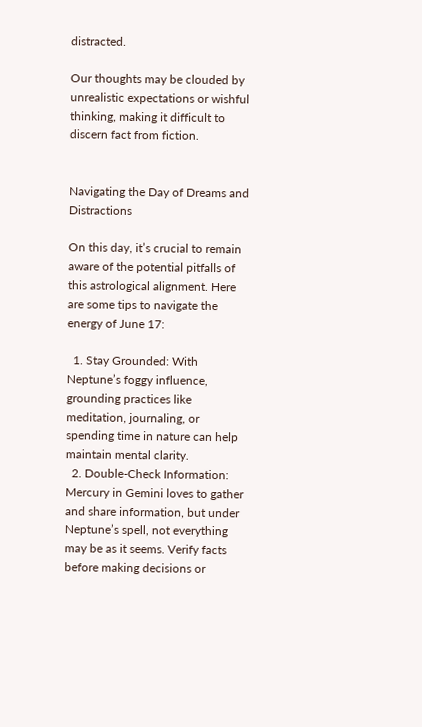distracted.

Our thoughts may be clouded by unrealistic expectations or wishful thinking, making it difficult to discern fact from fiction.


Navigating the Day of Dreams and Distractions

On this day, it’s crucial to remain aware of the potential pitfalls of this astrological alignment. Here are some tips to navigate the energy of June 17:

  1. Stay Grounded: With Neptune’s foggy influence, grounding practices like meditation, journaling, or spending time in nature can help maintain mental clarity.
  2. Double-Check Information: Mercury in Gemini loves to gather and share information, but under Neptune’s spell, not everything may be as it seems. Verify facts before making decisions or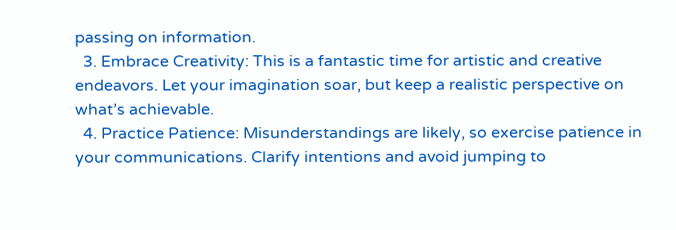passing on information.
  3. Embrace Creativity: This is a fantastic time for artistic and creative endeavors. Let your imagination soar, but keep a realistic perspective on what’s achievable.
  4. Practice Patience: Misunderstandings are likely, so exercise patience in your communications. Clarify intentions and avoid jumping to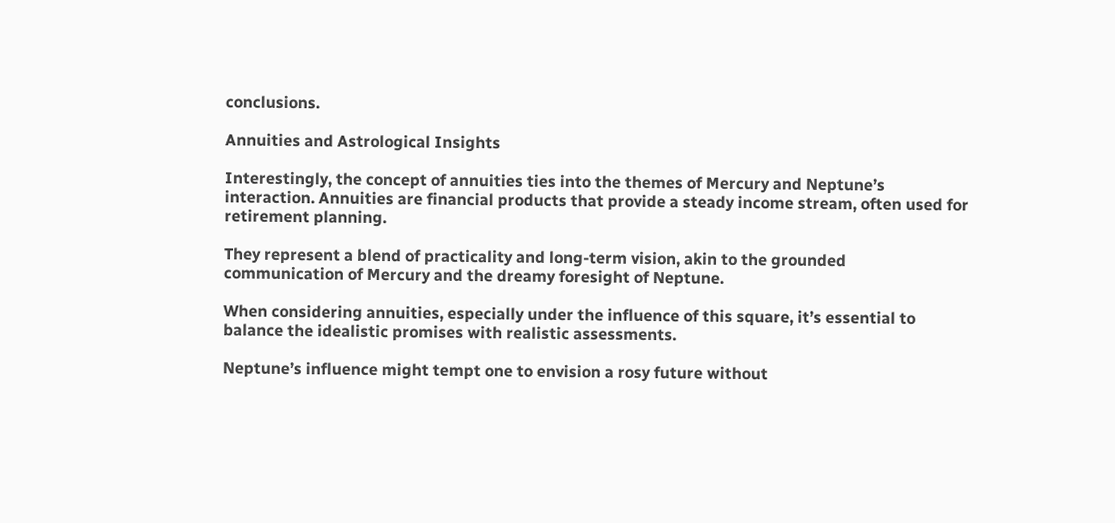conclusions.

Annuities and Astrological Insights

Interestingly, the concept of annuities ties into the themes of Mercury and Neptune’s interaction. Annuities are financial products that provide a steady income stream, often used for retirement planning.

They represent a blend of practicality and long-term vision, akin to the grounded communication of Mercury and the dreamy foresight of Neptune.

When considering annuities, especially under the influence of this square, it’s essential to balance the idealistic promises with realistic assessments.

Neptune’s influence might tempt one to envision a rosy future without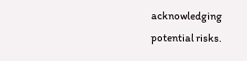acknowledging potential risks.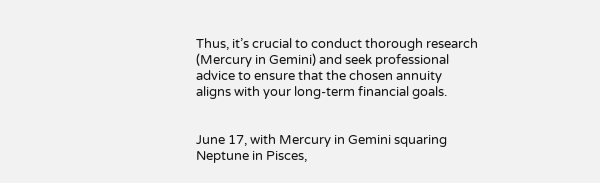Thus, it’s crucial to conduct thorough research (Mercury in Gemini) and seek professional advice to ensure that the chosen annuity aligns with your long-term financial goals.


June 17, with Mercury in Gemini squaring Neptune in Pisces,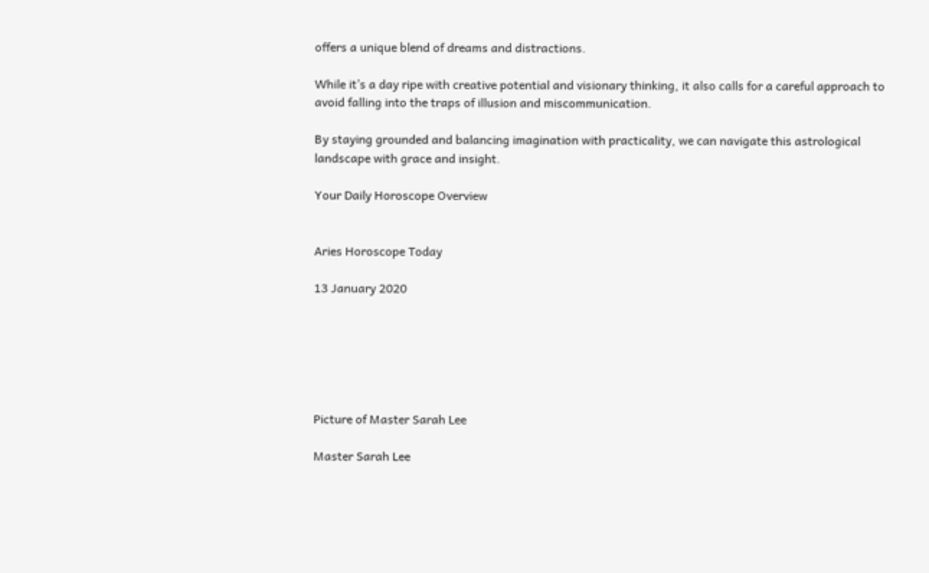offers a unique blend of dreams and distractions.

While it’s a day ripe with creative potential and visionary thinking, it also calls for a careful approach to avoid falling into the traps of illusion and miscommunication.

By staying grounded and balancing imagination with practicality, we can navigate this astrological landscape with grace and insight.

Your Daily Horoscope Overview


Aries Horoscope Today

13 January 2020






Picture of Master Sarah Lee

Master Sarah Lee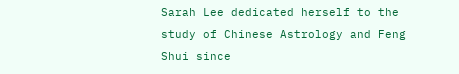Sarah Lee dedicated herself to the study of Chinese Astrology and Feng Shui since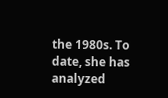the 1980s. To date, she has analyzed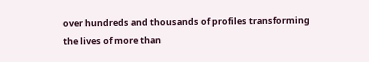over hundreds and thousands of profiles transforming the lives of more than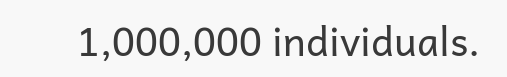1,000,000 individuals.